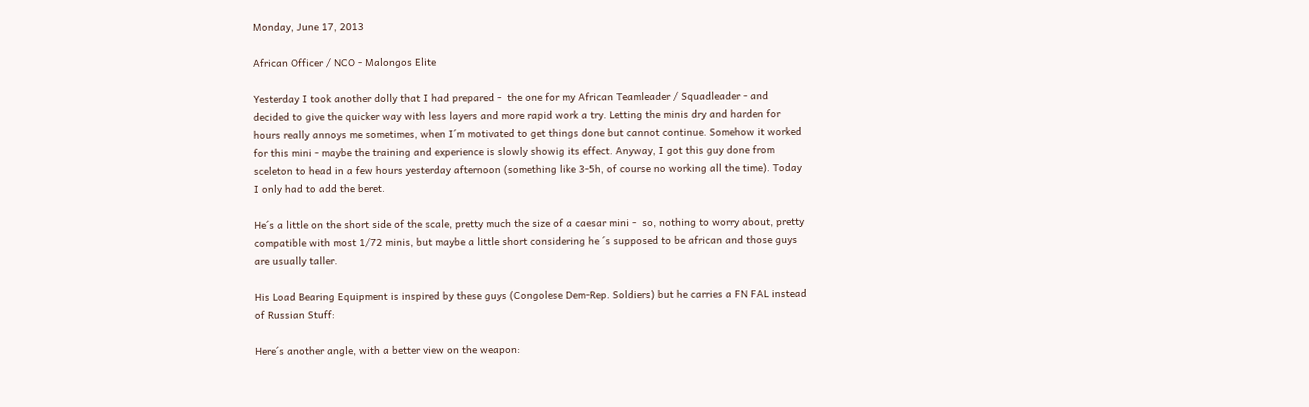Monday, June 17, 2013

African Officer / NCO - Malongos Elite

Yesterday I took another dolly that I had prepared -  the one for my African Teamleader / Squadleader - and decided to give the quicker way with less layers and more rapid work a try. Letting the minis dry and harden for hours really annoys me sometimes, when I´m motivated to get things done but cannot continue. Somehow it worked for this mini - maybe the training and experience is slowly showig its effect. Anyway, I got this guy done from sceleton to head in a few hours yesterday afternoon (something like 3-5h, of course no working all the time). Today I only had to add the beret.

He´s a little on the short side of the scale, pretty much the size of a caesar mini -  so, nothing to worry about, pretty compatible with most 1/72 minis, but maybe a little short considering he ´s supposed to be african and those guys are usually taller.

His Load Bearing Equipment is inspired by these guys (Congolese Dem-Rep. Soldiers) but he carries a FN FAL instead of Russian Stuff:

Here´s another angle, with a better view on the weapon: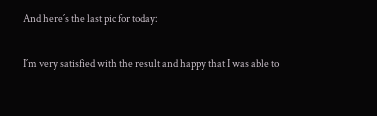And here´s the last pic for today:

I´m very satisfied with the result and happy that I was able to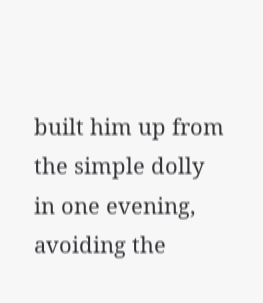built him up from the simple dolly in one evening, avoiding the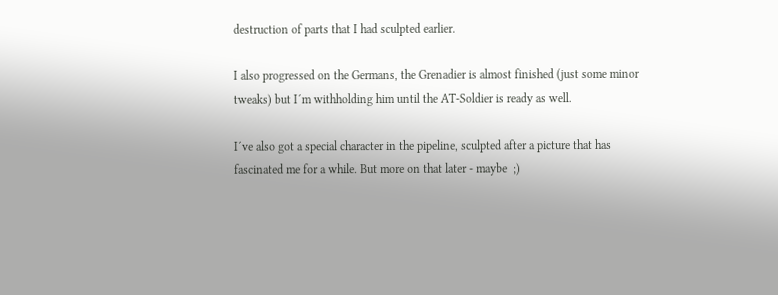destruction of parts that I had sculpted earlier.

I also progressed on the Germans, the Grenadier is almost finished (just some minor tweaks) but I´m withholding him until the AT-Soldier is ready as well.

I´ve also got a special character in the pipeline, sculpted after a picture that has fascinated me for a while. But more on that later - maybe  ;)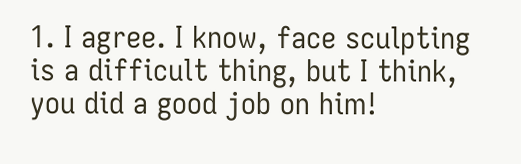1. I agree. I know, face sculpting is a difficult thing, but I think, you did a good job on him!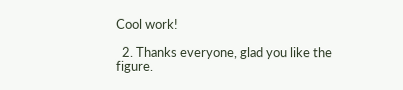Cool work!

  2. Thanks everyone, glad you like the figure.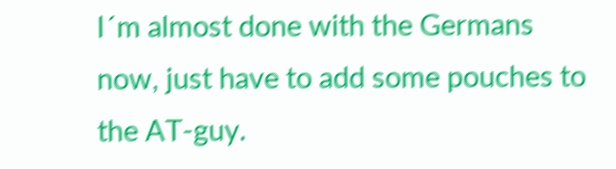I´m almost done with the Germans now, just have to add some pouches to the AT-guy.